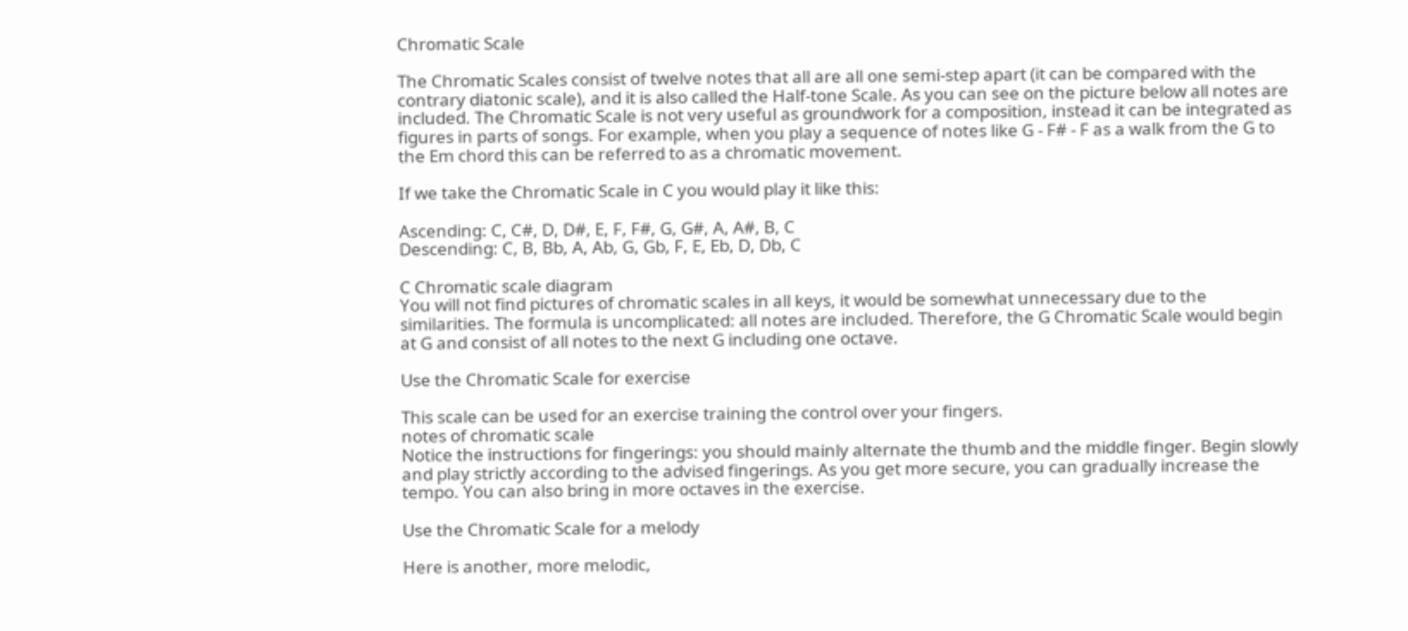Chromatic Scale

The Chromatic Scales consist of twelve notes that all are all one semi-step apart (it can be compared with the contrary diatonic scale), and it is also called the Half-tone Scale. As you can see on the picture below all notes are included. The Chromatic Scale is not very useful as groundwork for a composition, instead it can be integrated as figures in parts of songs. For example, when you play a sequence of notes like G - F# - F as a walk from the G to the Em chord this can be referred to as a chromatic movement.

If we take the Chromatic Scale in C you would play it like this:

Ascending: C, C#, D, D#, E, F, F#, G, G#, A, A#, B, C
Descending: C, B, Bb, A, Ab, G, Gb, F, E, Eb, D, Db, C

C Chromatic scale diagram
You will not find pictures of chromatic scales in all keys, it would be somewhat unnecessary due to the similarities. The formula is uncomplicated: all notes are included. Therefore, the G Chromatic Scale would begin at G and consist of all notes to the next G including one octave.

Use the Chromatic Scale for exercise

This scale can be used for an exercise training the control over your fingers.
notes of chromatic scale
Notice the instructions for fingerings: you should mainly alternate the thumb and the middle finger. Begin slowly and play strictly according to the advised fingerings. As you get more secure, you can gradually increase the tempo. You can also bring in more octaves in the exercise.

Use the Chromatic Scale for a melody

Here is another, more melodic,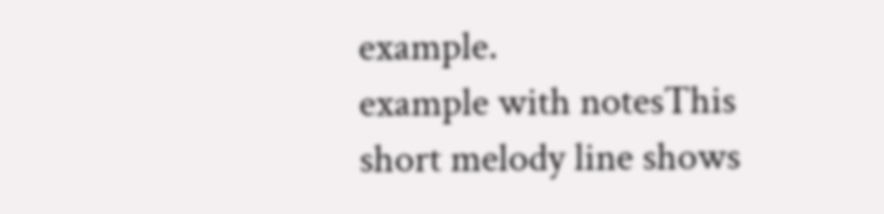example.
example with notesThis short melody line shows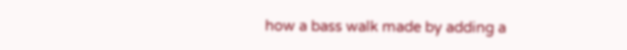how a bass walk made by adding a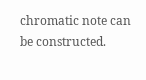chromatic note can be constructed.